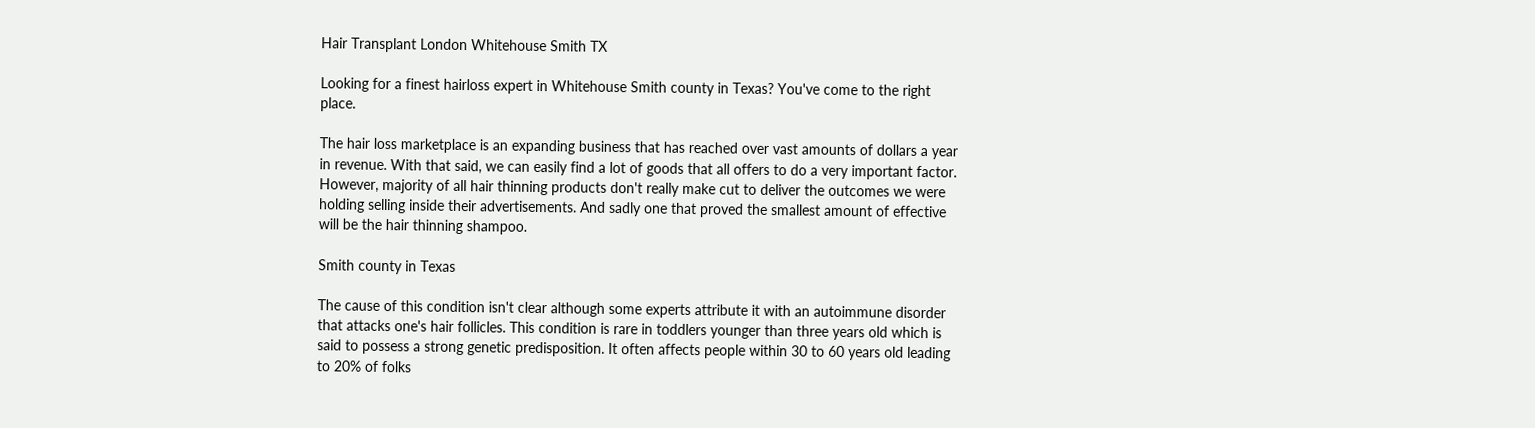Hair Transplant London Whitehouse Smith TX

Looking for a finest hairloss expert in Whitehouse Smith county in Texas? You've come to the right place.

The hair loss marketplace is an expanding business that has reached over vast amounts of dollars a year in revenue. With that said, we can easily find a lot of goods that all offers to do a very important factor. However, majority of all hair thinning products don't really make cut to deliver the outcomes we were holding selling inside their advertisements. And sadly one that proved the smallest amount of effective will be the hair thinning shampoo.

Smith county in Texas

The cause of this condition isn't clear although some experts attribute it with an autoimmune disorder that attacks one's hair follicles. This condition is rare in toddlers younger than three years old which is said to possess a strong genetic predisposition. It often affects people within 30 to 60 years old leading to 20% of folks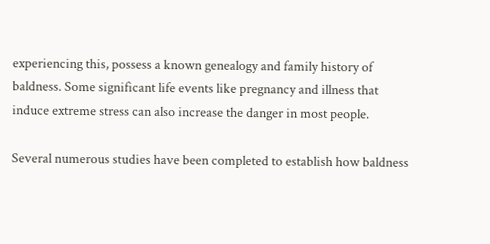experiencing this, possess a known genealogy and family history of baldness. Some significant life events like pregnancy and illness that induce extreme stress can also increase the danger in most people.

Several numerous studies have been completed to establish how baldness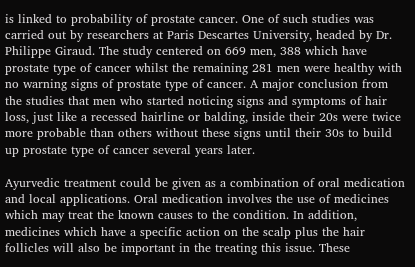is linked to probability of prostate cancer. One of such studies was carried out by researchers at Paris Descartes University, headed by Dr. Philippe Giraud. The study centered on 669 men, 388 which have prostate type of cancer whilst the remaining 281 men were healthy with no warning signs of prostate type of cancer. A major conclusion from the studies that men who started noticing signs and symptoms of hair loss, just like a recessed hairline or balding, inside their 20s were twice more probable than others without these signs until their 30s to build up prostate type of cancer several years later.

Ayurvedic treatment could be given as a combination of oral medication and local applications. Oral medication involves the use of medicines which may treat the known causes to the condition. In addition, medicines which have a specific action on the scalp plus the hair follicles will also be important in the treating this issue. These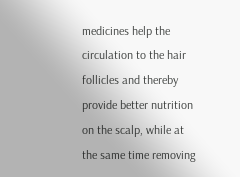medicines help the circulation to the hair follicles and thereby provide better nutrition on the scalp, while at the same time removing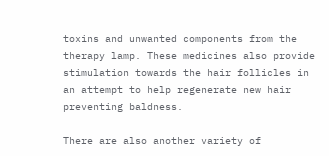toxins and unwanted components from the therapy lamp. These medicines also provide stimulation towards the hair follicles in an attempt to help regenerate new hair preventing baldness.

There are also another variety of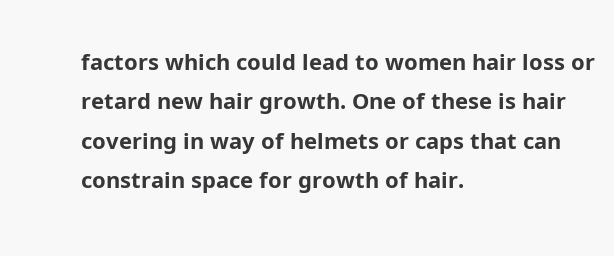factors which could lead to women hair loss or retard new hair growth. One of these is hair covering in way of helmets or caps that can constrain space for growth of hair.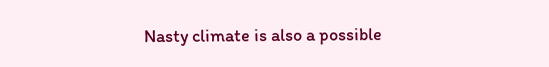Nasty climate is also a possible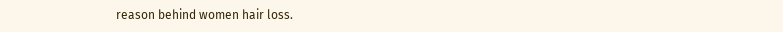reason behind women hair loss.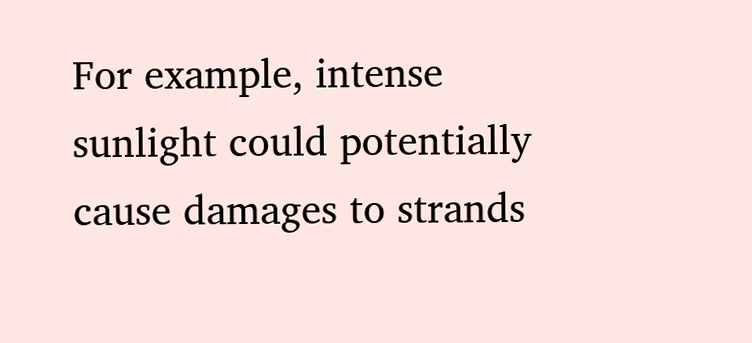For example, intense sunlight could potentially cause damages to strands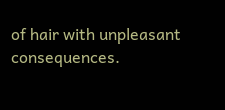of hair with unpleasant consequences.